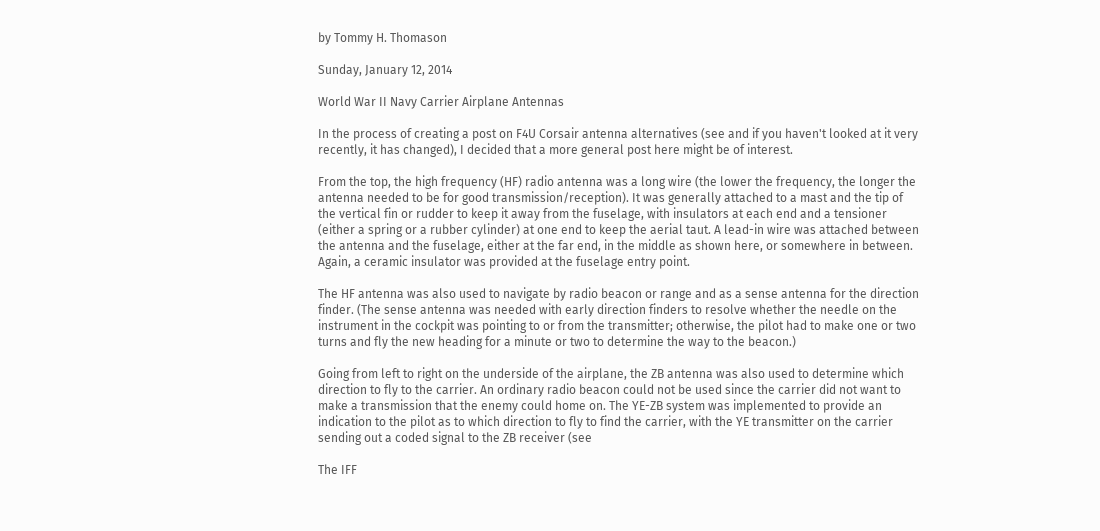by Tommy H. Thomason

Sunday, January 12, 2014

World War II Navy Carrier Airplane Antennas

In the process of creating a post on F4U Corsair antenna alternatives (see and if you haven't looked at it very recently, it has changed), I decided that a more general post here might be of interest.

From the top, the high frequency (HF) radio antenna was a long wire (the lower the frequency, the longer the antenna needed to be for good transmission/reception). It was generally attached to a mast and the tip of the vertical fin or rudder to keep it away from the fuselage, with insulators at each end and a tensioner (either a spring or a rubber cylinder) at one end to keep the aerial taut. A lead-in wire was attached between the antenna and the fuselage, either at the far end, in the middle as shown here, or somewhere in between. Again, a ceramic insulator was provided at the fuselage entry point.

The HF antenna was also used to navigate by radio beacon or range and as a sense antenna for the direction finder. (The sense antenna was needed with early direction finders to resolve whether the needle on the instrument in the cockpit was pointing to or from the transmitter; otherwise, the pilot had to make one or two turns and fly the new heading for a minute or two to determine the way to the beacon.)

Going from left to right on the underside of the airplane, the ZB antenna was also used to determine which direction to fly to the carrier. An ordinary radio beacon could not be used since the carrier did not want to make a transmission that the enemy could home on. The YE-ZB system was implemented to provide an indication to the pilot as to which direction to fly to find the carrier, with the YE transmitter on the carrier sending out a coded signal to the ZB receiver (see

The IFF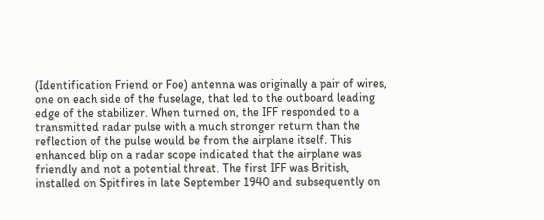(Identification Friend or Foe) antenna was originally a pair of wires, one on each side of the fuselage, that led to the outboard leading edge of the stabilizer. When turned on, the IFF responded to a transmitted radar pulse with a much stronger return than the reflection of the pulse would be from the airplane itself. This enhanced blip on a radar scope indicated that the airplane was friendly and not a potential threat. The first IFF was British, installed on Spitfires in late September 1940 and subsequently on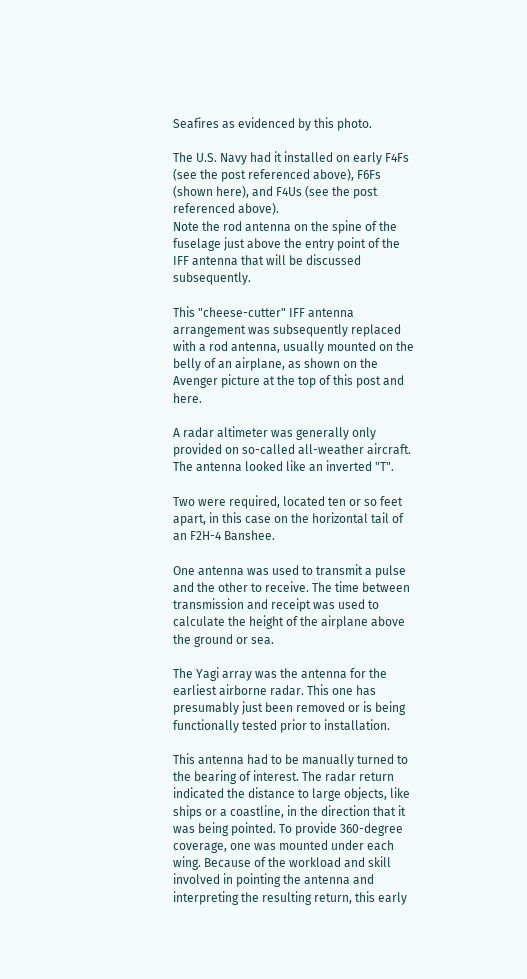Seafires as evidenced by this photo.

The U.S. Navy had it installed on early F4Fs (see the post referenced above), F6Fs (shown here), and F4Us (see the post referenced above).
Note the rod antenna on the spine of the fuselage just above the entry point of the IFF antenna that will be discussed subsequently.

This "cheese-cutter" IFF antenna arrangement was subsequently replaced with a rod antenna, usually mounted on the belly of an airplane, as shown on the Avenger picture at the top of this post and here.

A radar altimeter was generally only provided on so-called all-weather aircraft. The antenna looked like an inverted "T".

Two were required, located ten or so feet apart, in this case on the horizontal tail of an F2H-4 Banshee.

One antenna was used to transmit a pulse and the other to receive. The time between transmission and receipt was used to calculate the height of the airplane above the ground or sea.

The Yagi array was the antenna for the earliest airborne radar. This one has presumably just been removed or is being functionally tested prior to installation.

This antenna had to be manually turned to the bearing of interest. The radar return indicated the distance to large objects, like ships or a coastline, in the direction that it was being pointed. To provide 360-degree coverage, one was mounted under each wing. Because of the workload and skill involved in pointing the antenna and interpreting the resulting return, this early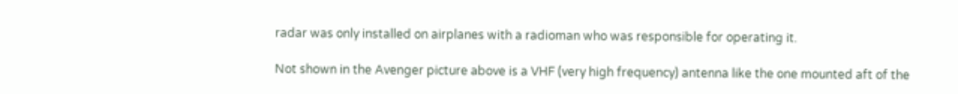radar was only installed on airplanes with a radioman who was responsible for operating it.

Not shown in the Avenger picture above is a VHF (very high frequency) antenna like the one mounted aft of the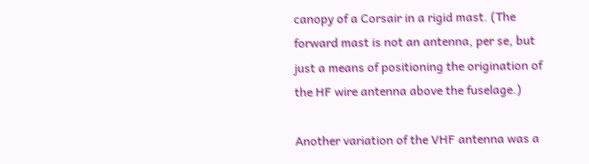canopy of a Corsair in a rigid mast. (The forward mast is not an antenna, per se, but just a means of positioning the origination of the HF wire antenna above the fuselage.)

Another variation of the VHF antenna was a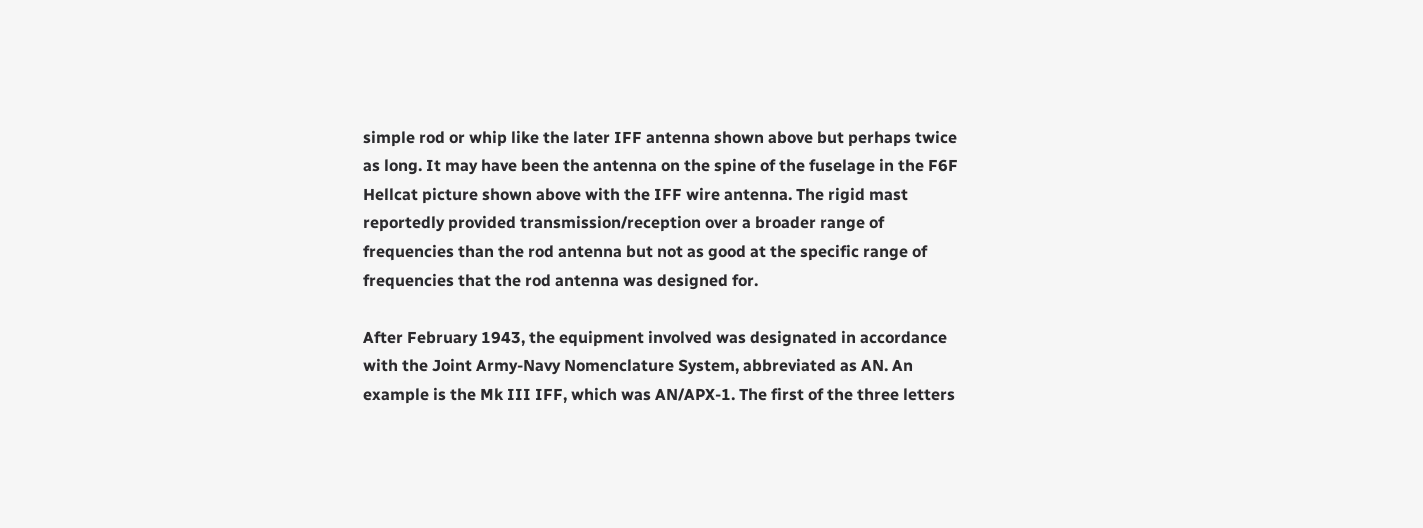simple rod or whip like the later IFF antenna shown above but perhaps twice as long. It may have been the antenna on the spine of the fuselage in the F6F Hellcat picture shown above with the IFF wire antenna. The rigid mast reportedly provided transmission/reception over a broader range of frequencies than the rod antenna but not as good at the specific range of frequencies that the rod antenna was designed for.

After February 1943, the equipment involved was designated in accordance with the Joint Army-Navy Nomenclature System, abbreviated as AN. An example is the Mk III IFF, which was AN/APX-1. The first of the three letters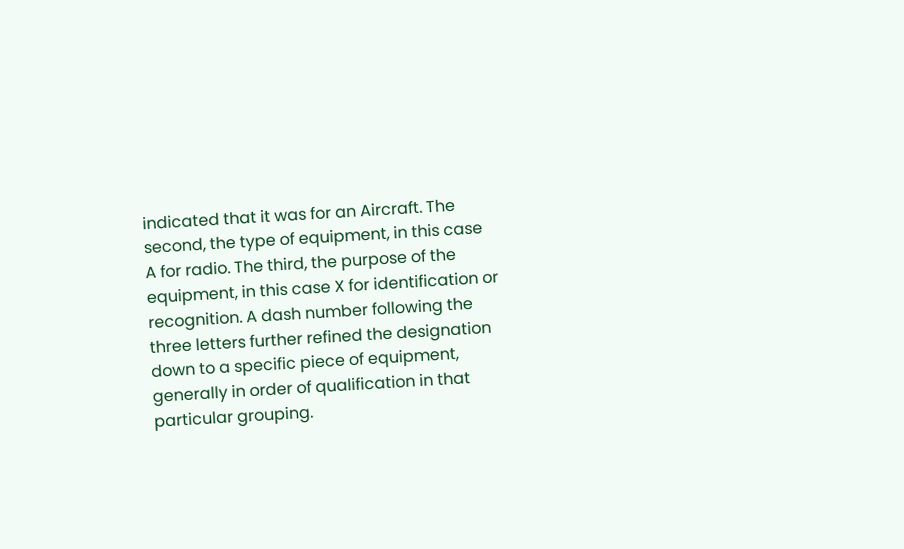indicated that it was for an Aircraft. The second, the type of equipment, in this case A for radio. The third, the purpose of the equipment, in this case X for identification or recognition. A dash number following the three letters further refined the designation down to a specific piece of equipment, generally in order of qualification in that particular grouping.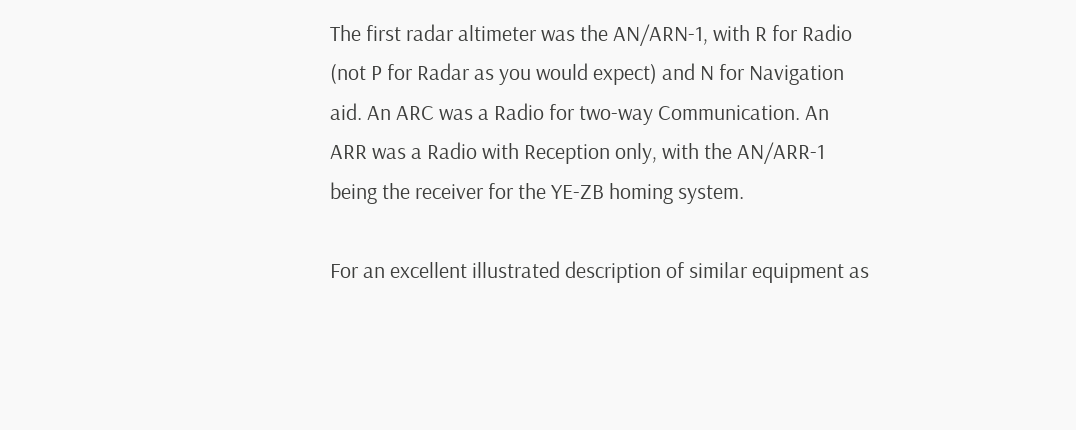The first radar altimeter was the AN/ARN-1, with R for Radio (not P for Radar as you would expect) and N for Navigation aid. An ARC was a Radio for two-way Communication. An ARR was a Radio with Reception only, with the AN/ARR-1 being the receiver for the YE-ZB homing system.

For an excellent illustrated description of similar equipment as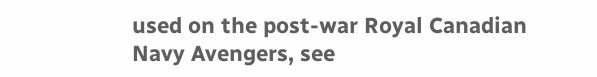used on the post-war Royal Canadian Navy Avengers, see